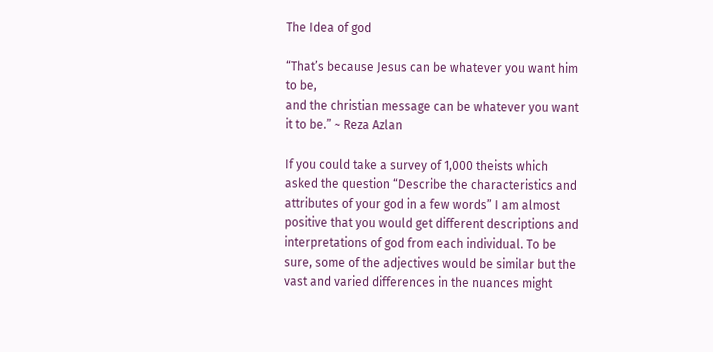The Idea of god

“That’s because Jesus can be whatever you want him to be,
and the christian message can be whatever you want it to be.” ~ Reza Azlan

If you could take a survey of 1,000 theists which asked the question “Describe the characteristics and attributes of your god in a few words” I am almost positive that you would get different descriptions and interpretations of god from each individual. To be sure, some of the adjectives would be similar but the vast and varied differences in the nuances might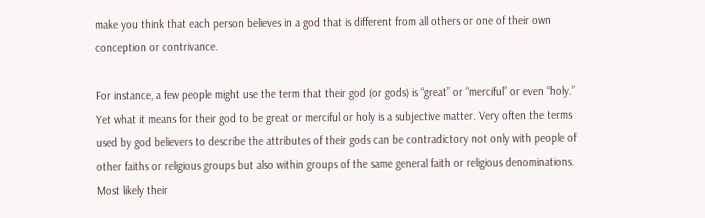make you think that each person believes in a god that is different from all others or one of their own conception or contrivance.

For instance, a few people might use the term that their god (or gods) is “great” or “merciful” or even “holy.” Yet what it means for their god to be great or merciful or holy is a subjective matter. Very often the terms used by god believers to describe the attributes of their gods can be contradictory not only with people of other faiths or religious groups but also within groups of the same general faith or religious denominations. Most likely their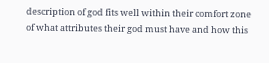description of god fits well within their comfort zone of what attributes their god must have and how this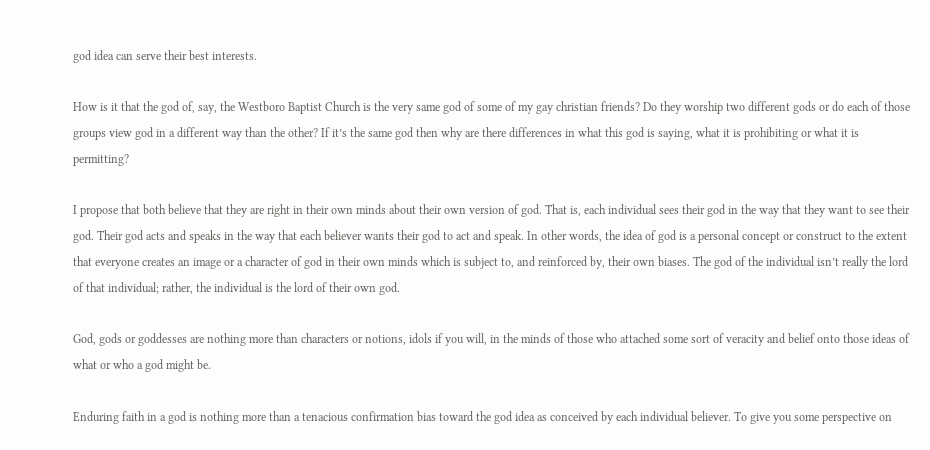god idea can serve their best interests.

How is it that the god of, say, the Westboro Baptist Church is the very same god of some of my gay christian friends? Do they worship two different gods or do each of those groups view god in a different way than the other? If it’s the same god then why are there differences in what this god is saying, what it is prohibiting or what it is permitting?

I propose that both believe that they are right in their own minds about their own version of god. That is, each individual sees their god in the way that they want to see their god. Their god acts and speaks in the way that each believer wants their god to act and speak. In other words, the idea of god is a personal concept or construct to the extent that everyone creates an image or a character of god in their own minds which is subject to, and reinforced by, their own biases. The god of the individual isn’t really the lord of that individual; rather, the individual is the lord of their own god.

God, gods or goddesses are nothing more than characters or notions, idols if you will, in the minds of those who attached some sort of veracity and belief onto those ideas of what or who a god might be.

Enduring faith in a god is nothing more than a tenacious confirmation bias toward the god idea as conceived by each individual believer. To give you some perspective on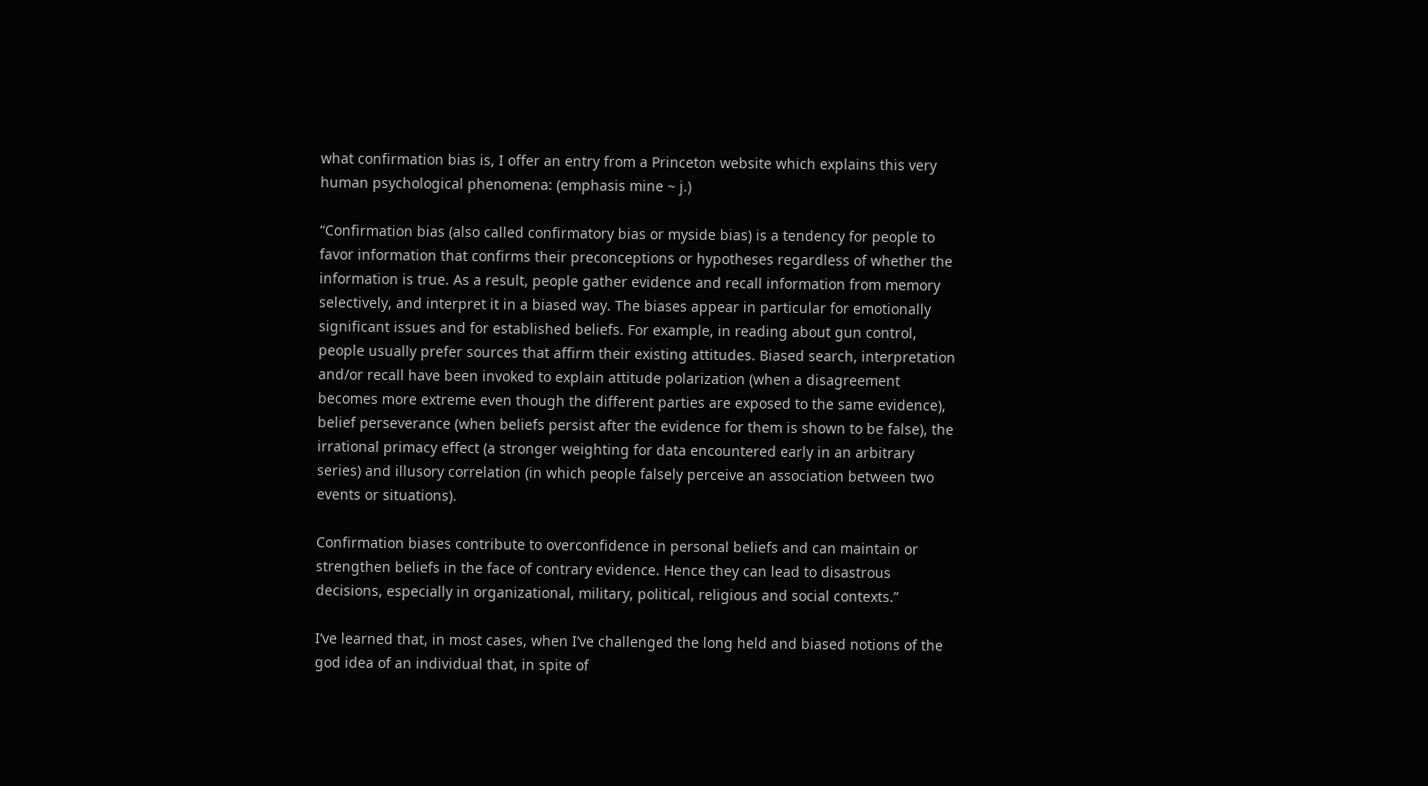what confirmation bias is, I offer an entry from a Princeton website which explains this very human psychological phenomena: (emphasis mine ~ j.)

“Confirmation bias (also called confirmatory bias or myside bias) is a tendency for people to favor information that confirms their preconceptions or hypotheses regardless of whether the information is true. As a result, people gather evidence and recall information from memory selectively, and interpret it in a biased way. The biases appear in particular for emotionally significant issues and for established beliefs. For example, in reading about gun control, people usually prefer sources that affirm their existing attitudes. Biased search, interpretation and/or recall have been invoked to explain attitude polarization (when a disagreement becomes more extreme even though the different parties are exposed to the same evidence), belief perseverance (when beliefs persist after the evidence for them is shown to be false), the irrational primacy effect (a stronger weighting for data encountered early in an arbitrary series) and illusory correlation (in which people falsely perceive an association between two events or situations).

Confirmation biases contribute to overconfidence in personal beliefs and can maintain or strengthen beliefs in the face of contrary evidence. Hence they can lead to disastrous decisions, especially in organizational, military, political, religious and social contexts.”

I’ve learned that, in most cases, when I’ve challenged the long held and biased notions of the god idea of an individual that, in spite of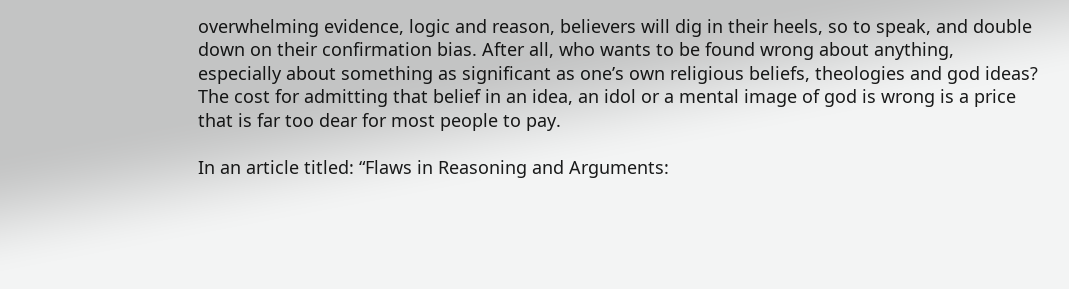overwhelming evidence, logic and reason, believers will dig in their heels, so to speak, and double down on their confirmation bias. After all, who wants to be found wrong about anything, especially about something as significant as one’s own religious beliefs, theologies and god ideas? The cost for admitting that belief in an idea, an idol or a mental image of god is wrong is a price that is far too dear for most people to pay.

In an article titled: “Flaws in Reasoning and Arguments: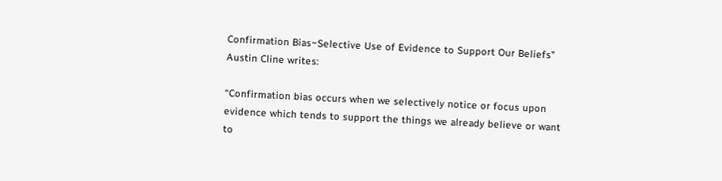Confirmation Bias~Selective Use of Evidence to Support Our Beliefs” Austin Cline writes:

“Confirmation bias occurs when we selectively notice or focus upon evidence which tends to support the things we already believe or want to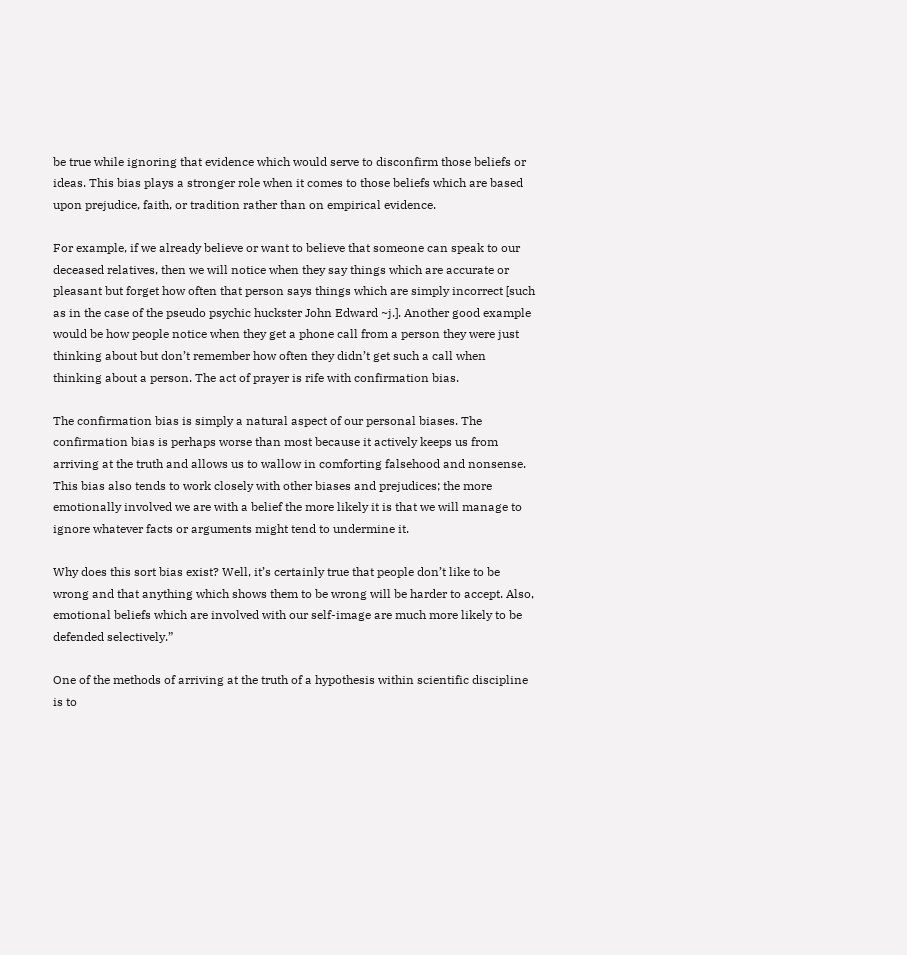be true while ignoring that evidence which would serve to disconfirm those beliefs or ideas. This bias plays a stronger role when it comes to those beliefs which are based upon prejudice, faith, or tradition rather than on empirical evidence.

For example, if we already believe or want to believe that someone can speak to our deceased relatives, then we will notice when they say things which are accurate or pleasant but forget how often that person says things which are simply incorrect [such as in the case of the pseudo psychic huckster John Edward ~j.]. Another good example would be how people notice when they get a phone call from a person they were just thinking about but don’t remember how often they didn’t get such a call when thinking about a person. The act of prayer is rife with confirmation bias.

The confirmation bias is simply a natural aspect of our personal biases. The confirmation bias is perhaps worse than most because it actively keeps us from arriving at the truth and allows us to wallow in comforting falsehood and nonsense. This bias also tends to work closely with other biases and prejudices; the more emotionally involved we are with a belief the more likely it is that we will manage to ignore whatever facts or arguments might tend to undermine it.

Why does this sort bias exist? Well, it’s certainly true that people don’t like to be wrong and that anything which shows them to be wrong will be harder to accept. Also, emotional beliefs which are involved with our self-image are much more likely to be defended selectively.”

One of the methods of arriving at the truth of a hypothesis within scientific discipline is to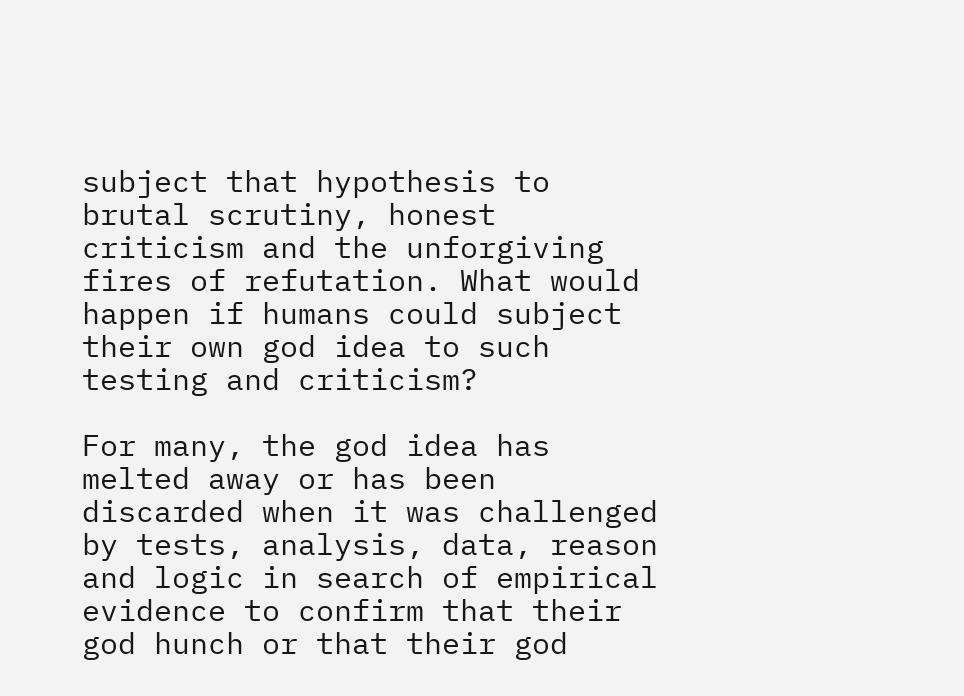subject that hypothesis to brutal scrutiny, honest criticism and the unforgiving fires of refutation. What would happen if humans could subject their own god idea to such testing and criticism?

For many, the god idea has melted away or has been discarded when it was challenged by tests, analysis, data, reason and logic in search of empirical evidence to confirm that their god hunch or that their god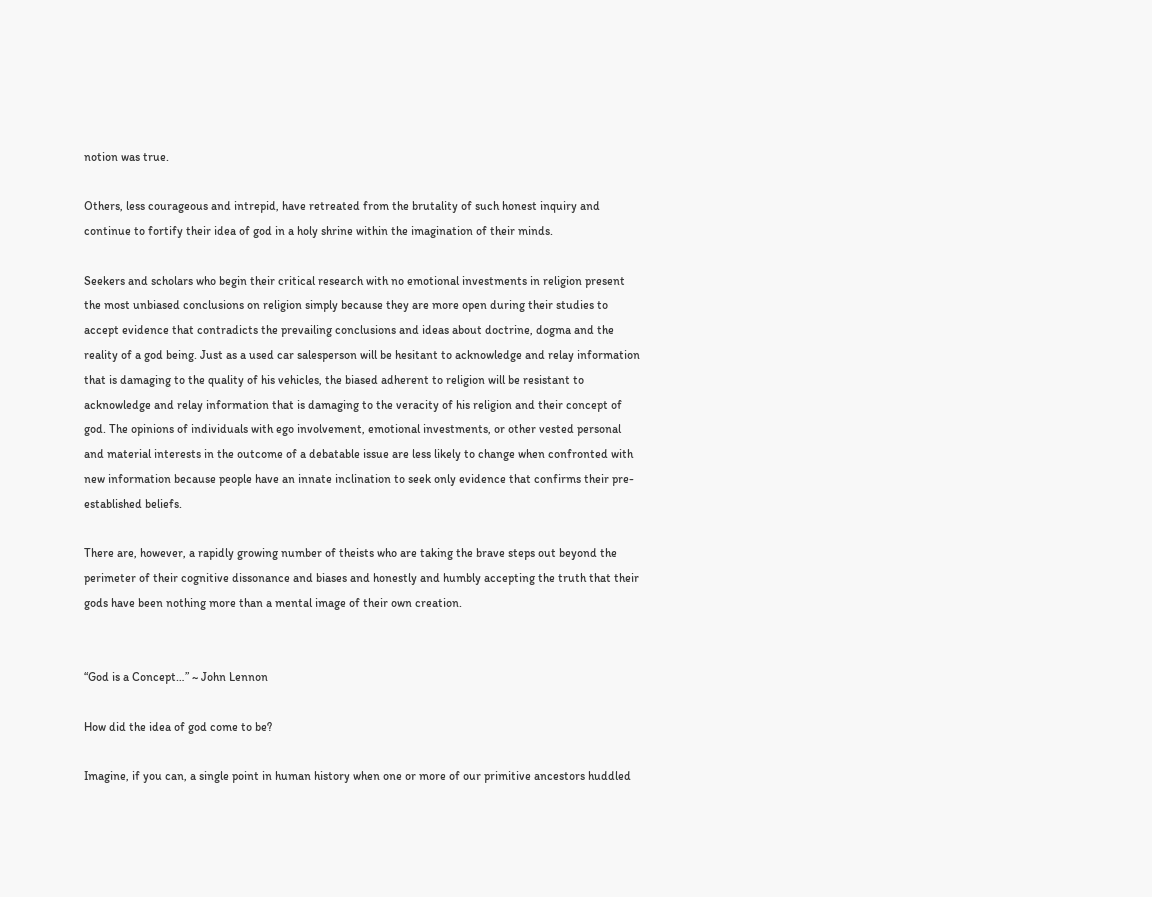notion was true.

Others, less courageous and intrepid, have retreated from the brutality of such honest inquiry and continue to fortify their idea of god in a holy shrine within the imagination of their minds.

Seekers and scholars who begin their critical research with no emotional investments in religion present the most unbiased conclusions on religion simply because they are more open during their studies to accept evidence that contradicts the prevailing conclusions and ideas about doctrine, dogma and the reality of a god being. Just as a used car salesperson will be hesitant to acknowledge and relay information that is damaging to the quality of his vehicles, the biased adherent to religion will be resistant to acknowledge and relay information that is damaging to the veracity of his religion and their concept of god. The opinions of individuals with ego involvement, emotional investments, or other vested personal and material interests in the outcome of a debatable issue are less likely to change when confronted with new information because people have an innate inclination to seek only evidence that confirms their pre-established beliefs.

There are, however, a rapidly growing number of theists who are taking the brave steps out beyond the perimeter of their cognitive dissonance and biases and honestly and humbly accepting the truth that their gods have been nothing more than a mental image of their own creation.


“God is a Concept…” ~ John Lennon

How did the idea of god come to be?

Imagine, if you can, a single point in human history when one or more of our primitive ancestors huddled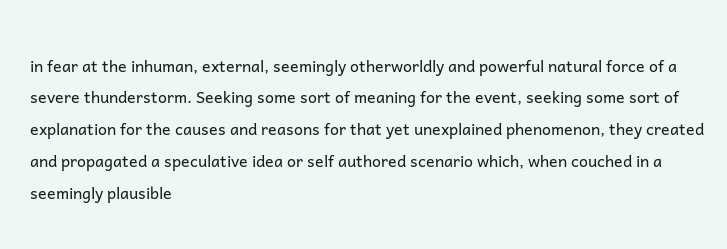in fear at the inhuman, external, seemingly otherworldly and powerful natural force of a severe thunderstorm. Seeking some sort of meaning for the event, seeking some sort of explanation for the causes and reasons for that yet unexplained phenomenon, they created and propagated a speculative idea or self authored scenario which, when couched in a seemingly plausible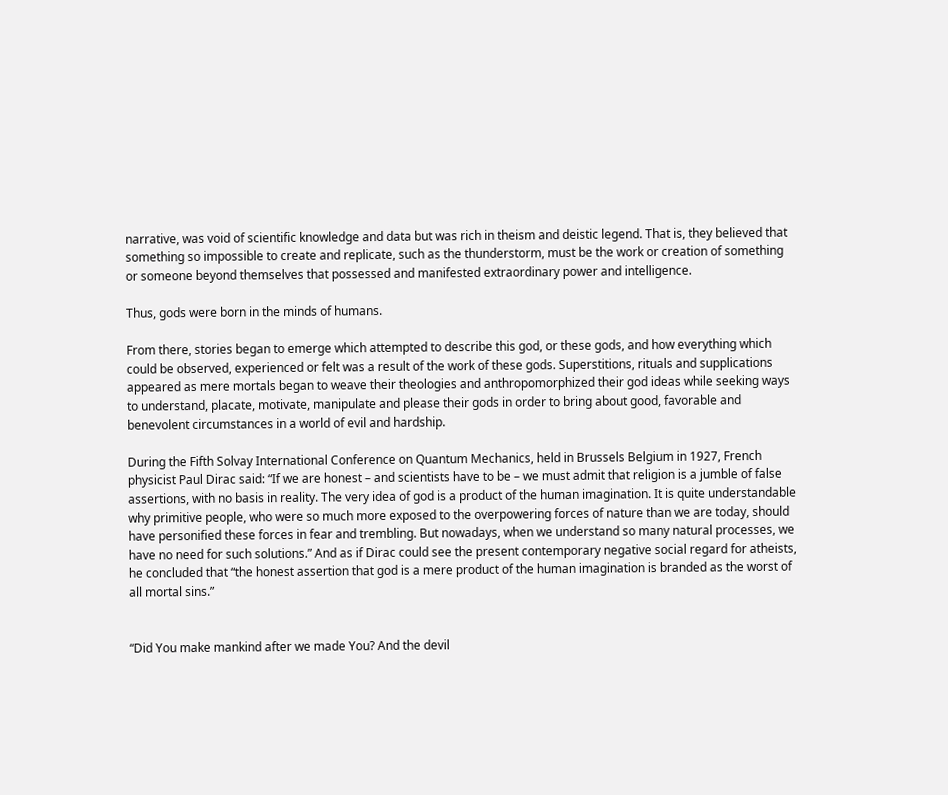narrative, was void of scientific knowledge and data but was rich in theism and deistic legend. That is, they believed that something so impossible to create and replicate, such as the thunderstorm, must be the work or creation of something or someone beyond themselves that possessed and manifested extraordinary power and intelligence.

Thus, gods were born in the minds of humans.

From there, stories began to emerge which attempted to describe this god, or these gods, and how everything which could be observed, experienced or felt was a result of the work of these gods. Superstitions, rituals and supplications appeared as mere mortals began to weave their theologies and anthropomorphized their god ideas while seeking ways to understand, placate, motivate, manipulate and please their gods in order to bring about good, favorable and benevolent circumstances in a world of evil and hardship.

During the Fifth Solvay International Conference on Quantum Mechanics, held in Brussels Belgium in 1927, French physicist Paul Dirac said: “If we are honest – and scientists have to be – we must admit that religion is a jumble of false assertions, with no basis in reality. The very idea of god is a product of the human imagination. It is quite understandable why primitive people, who were so much more exposed to the overpowering forces of nature than we are today, should have personified these forces in fear and trembling. But nowadays, when we understand so many natural processes, we have no need for such solutions.” And as if Dirac could see the present contemporary negative social regard for atheists, he concluded that “the honest assertion that god is a mere product of the human imagination is branded as the worst of all mortal sins.”


“Did You make mankind after we made You? And the devil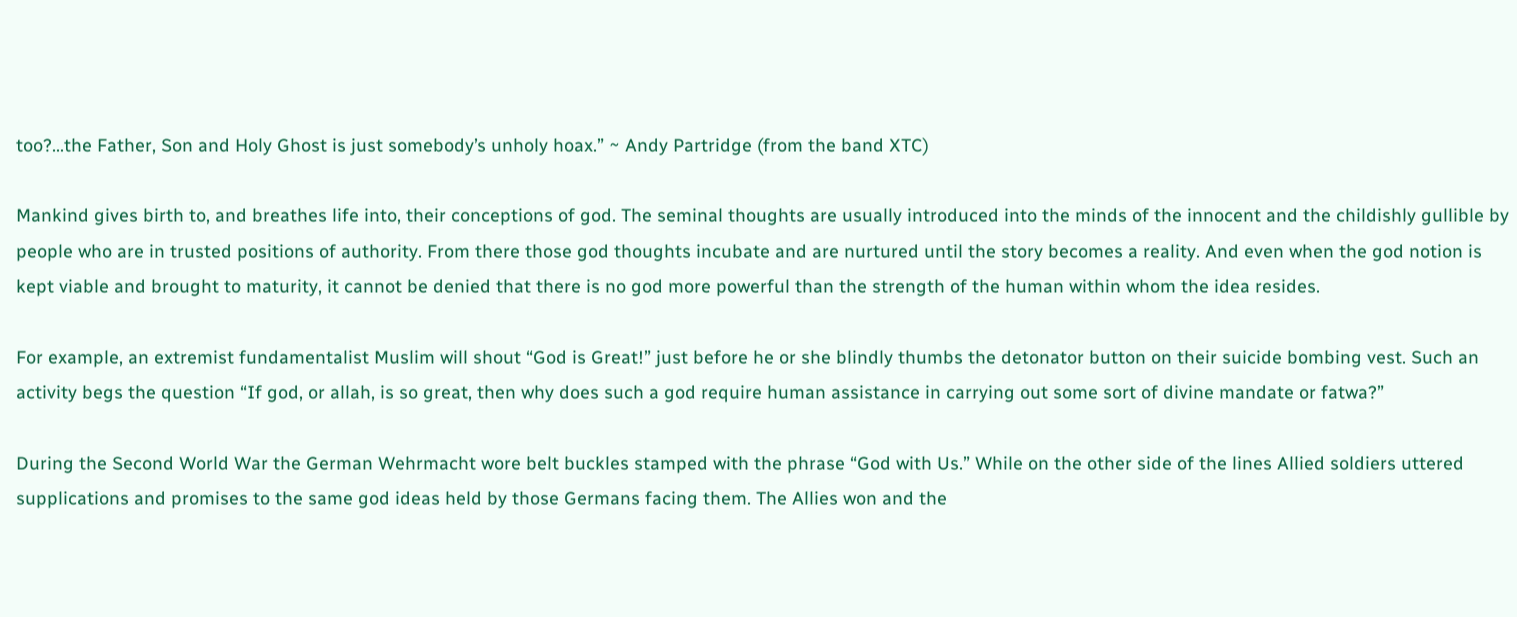too?…the Father, Son and Holy Ghost is just somebody’s unholy hoax.” ~ Andy Partridge (from the band XTC)

Mankind gives birth to, and breathes life into, their conceptions of god. The seminal thoughts are usually introduced into the minds of the innocent and the childishly gullible by people who are in trusted positions of authority. From there those god thoughts incubate and are nurtured until the story becomes a reality. And even when the god notion is kept viable and brought to maturity, it cannot be denied that there is no god more powerful than the strength of the human within whom the idea resides.

For example, an extremist fundamentalist Muslim will shout “God is Great!” just before he or she blindly thumbs the detonator button on their suicide bombing vest. Such an activity begs the question “If god, or allah, is so great, then why does such a god require human assistance in carrying out some sort of divine mandate or fatwa?”

During the Second World War the German Wehrmacht wore belt buckles stamped with the phrase “God with Us.” While on the other side of the lines Allied soldiers uttered supplications and promises to the same god ideas held by those Germans facing them. The Allies won and the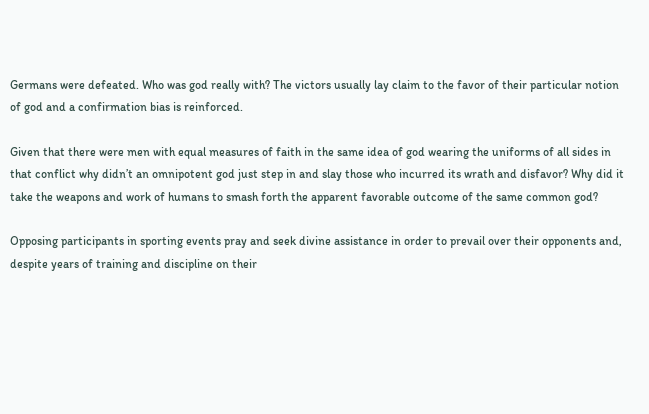Germans were defeated. Who was god really with? The victors usually lay claim to the favor of their particular notion of god and a confirmation bias is reinforced.

Given that there were men with equal measures of faith in the same idea of god wearing the uniforms of all sides in that conflict why didn’t an omnipotent god just step in and slay those who incurred its wrath and disfavor? Why did it take the weapons and work of humans to smash forth the apparent favorable outcome of the same common god?

Opposing participants in sporting events pray and seek divine assistance in order to prevail over their opponents and, despite years of training and discipline on their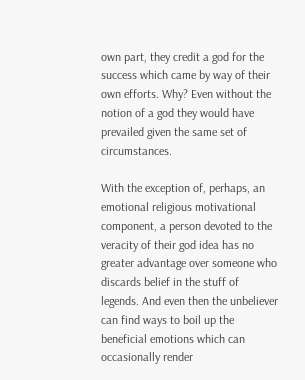own part, they credit a god for the success which came by way of their own efforts. Why? Even without the notion of a god they would have prevailed given the same set of circumstances.

With the exception of, perhaps, an emotional religious motivational component, a person devoted to the veracity of their god idea has no greater advantage over someone who discards belief in the stuff of legends. And even then the unbeliever can find ways to boil up the beneficial emotions which can occasionally render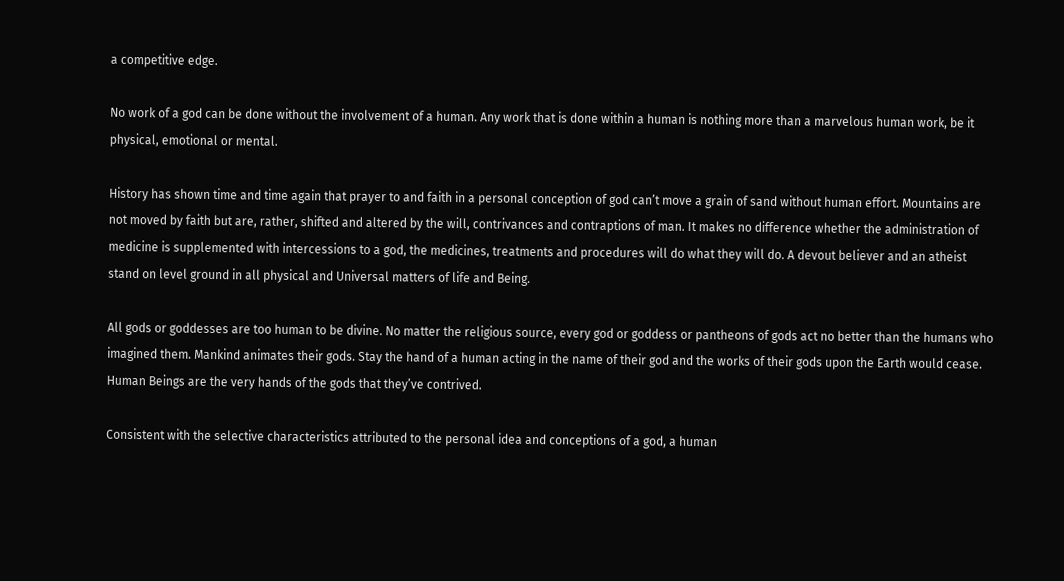a competitive edge.

No work of a god can be done without the involvement of a human. Any work that is done within a human is nothing more than a marvelous human work, be it physical, emotional or mental.

History has shown time and time again that prayer to and faith in a personal conception of god can’t move a grain of sand without human effort. Mountains are not moved by faith but are, rather, shifted and altered by the will, contrivances and contraptions of man. It makes no difference whether the administration of medicine is supplemented with intercessions to a god, the medicines, treatments and procedures will do what they will do. A devout believer and an atheist stand on level ground in all physical and Universal matters of life and Being.

All gods or goddesses are too human to be divine. No matter the religious source, every god or goddess or pantheons of gods act no better than the humans who imagined them. Mankind animates their gods. Stay the hand of a human acting in the name of their god and the works of their gods upon the Earth would cease. Human Beings are the very hands of the gods that they’ve contrived.

Consistent with the selective characteristics attributed to the personal idea and conceptions of a god, a human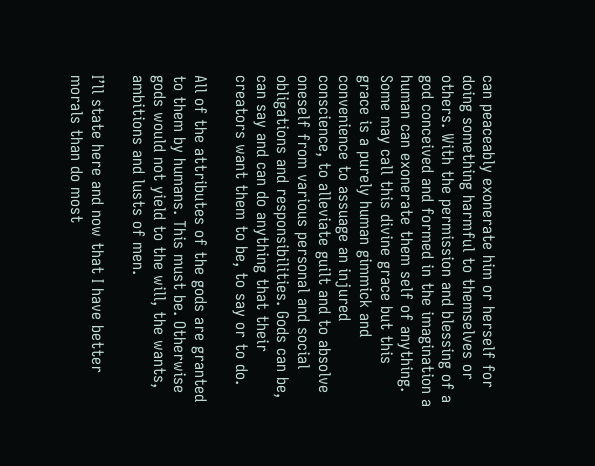can peaceably exonerate him or herself for doing something harmful to themselves or others. With the permission and blessing of a god conceived and formed in the imagination a human can exonerate them self of anything. Some may call this divine grace but this grace is a purely human gimmick and convenience to assuage an injured conscience, to alleviate guilt and to absolve oneself from various personal and social obligations and responsibilities. Gods can be, can say and can do anything that their creators want them to be, to say or to do.

All of the attributes of the gods are granted to them by humans. This must be. Otherwise gods would not yield to the will, the wants, ambitions and lusts of men.

I’ll state here and now that I have better morals than do most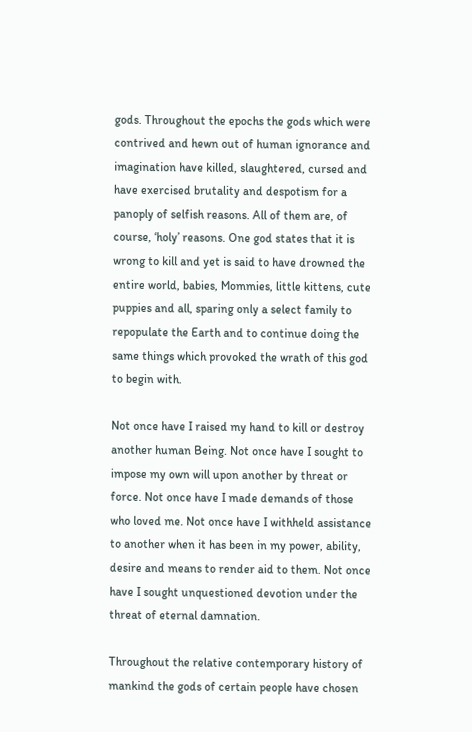gods. Throughout the epochs the gods which were contrived and hewn out of human ignorance and imagination have killed, slaughtered, cursed and have exercised brutality and despotism for a panoply of selfish reasons. All of them are, of course, ‘holy’ reasons. One god states that it is wrong to kill and yet is said to have drowned the entire world, babies, Mommies, little kittens, cute puppies and all, sparing only a select family to repopulate the Earth and to continue doing the same things which provoked the wrath of this god to begin with.

Not once have I raised my hand to kill or destroy another human Being. Not once have I sought to impose my own will upon another by threat or force. Not once have I made demands of those who loved me. Not once have I withheld assistance to another when it has been in my power, ability, desire and means to render aid to them. Not once have I sought unquestioned devotion under the threat of eternal damnation.

Throughout the relative contemporary history of mankind the gods of certain people have chosen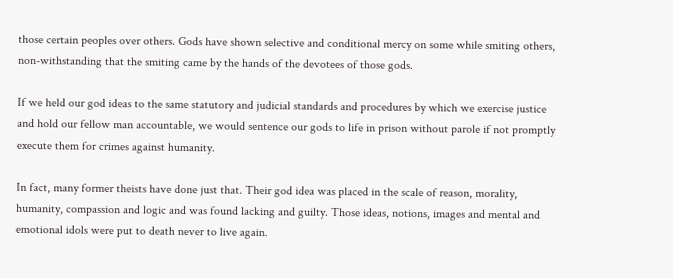those certain peoples over others. Gods have shown selective and conditional mercy on some while smiting others, non-withstanding that the smiting came by the hands of the devotees of those gods.

If we held our god ideas to the same statutory and judicial standards and procedures by which we exercise justice and hold our fellow man accountable, we would sentence our gods to life in prison without parole if not promptly execute them for crimes against humanity.

In fact, many former theists have done just that. Their god idea was placed in the scale of reason, morality, humanity, compassion and logic and was found lacking and guilty. Those ideas, notions, images and mental and emotional idols were put to death never to live again.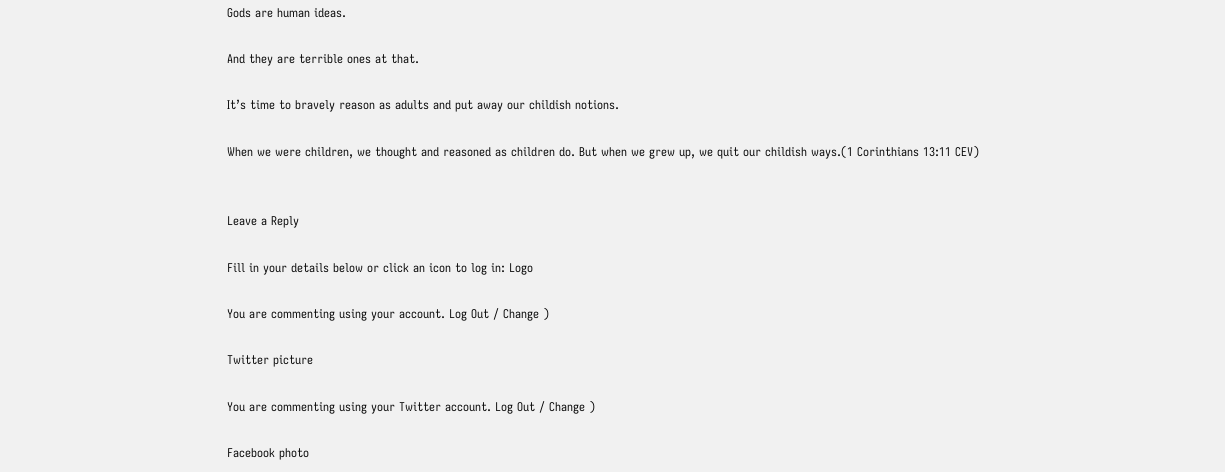Gods are human ideas.

And they are terrible ones at that.

It’s time to bravely reason as adults and put away our childish notions.

When we were children, we thought and reasoned as children do. But when we grew up, we quit our childish ways.(1 Corinthians 13:11 CEV)


Leave a Reply

Fill in your details below or click an icon to log in: Logo

You are commenting using your account. Log Out / Change )

Twitter picture

You are commenting using your Twitter account. Log Out / Change )

Facebook photo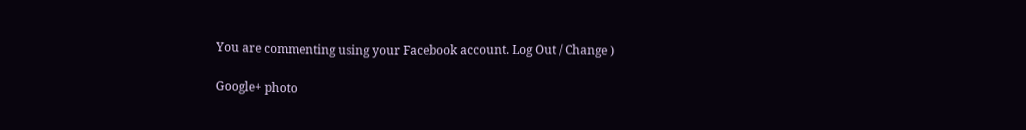You are commenting using your Facebook account. Log Out / Change )

Google+ photo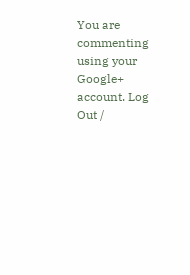You are commenting using your Google+ account. Log Out /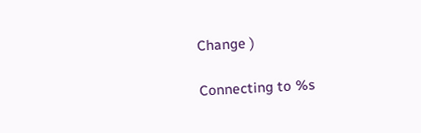Change )

Connecting to %s